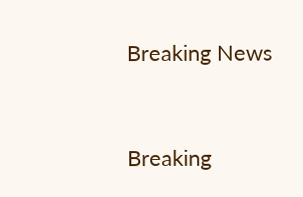Breaking News



Breaking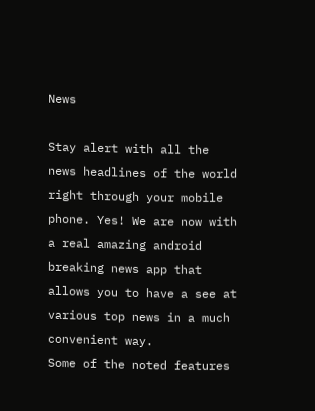News

Stay alert with all the news headlines of the world right through your mobile phone. Yes! We are now with a real amazing android breaking news app that allows you to have a see at various top news in a much convenient way.
Some of the noted features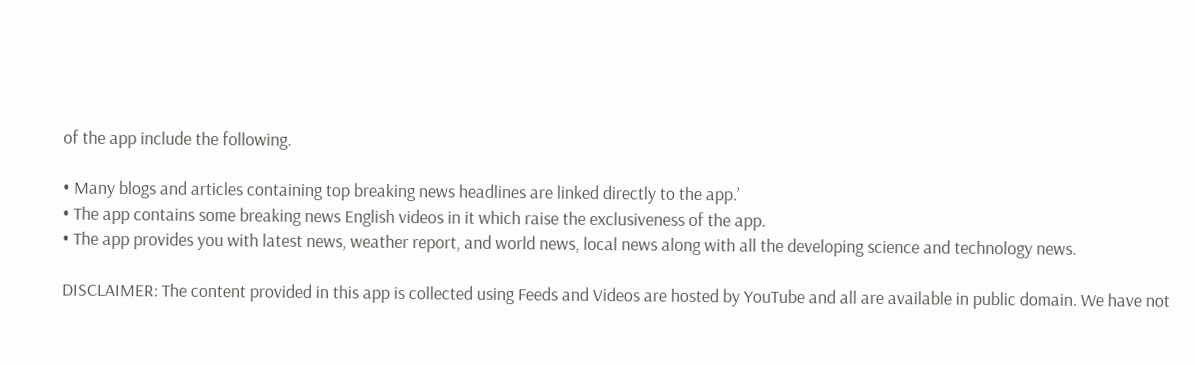of the app include the following.

• Many blogs and articles containing top breaking news headlines are linked directly to the app.’
• The app contains some breaking news English videos in it which raise the exclusiveness of the app.
• The app provides you with latest news, weather report, and world news, local news along with all the developing science and technology news.

DISCLAIMER: The content provided in this app is collected using Feeds and Videos are hosted by YouTube and all are available in public domain. We have not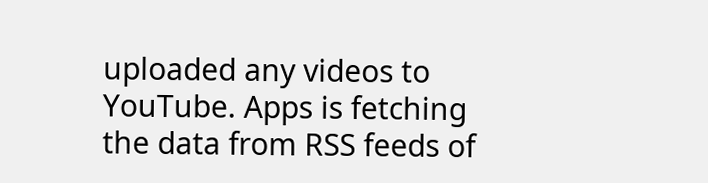uploaded any videos to YouTube. Apps is fetching the data from RSS feeds of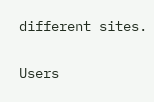different sites.

Users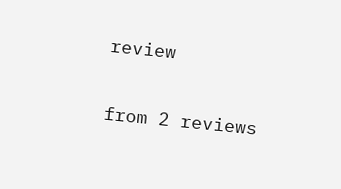review

from 2 reviews